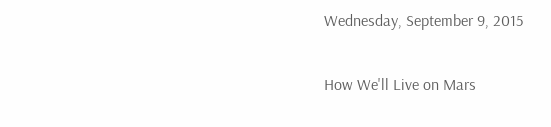Wednesday, September 9, 2015

How We'll Live on Mars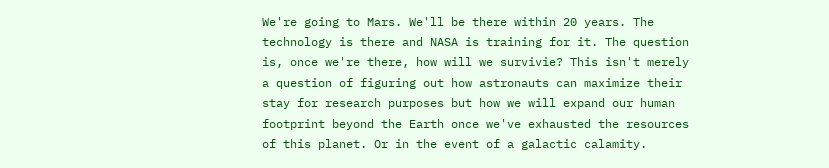We're going to Mars. We'll be there within 20 years. The technology is there and NASA is training for it. The question is, once we're there, how will we survivie? This isn't merely a question of figuring out how astronauts can maximize their stay for research purposes but how we will expand our human footprint beyond the Earth once we've exhausted the resources of this planet. Or in the event of a galactic calamity.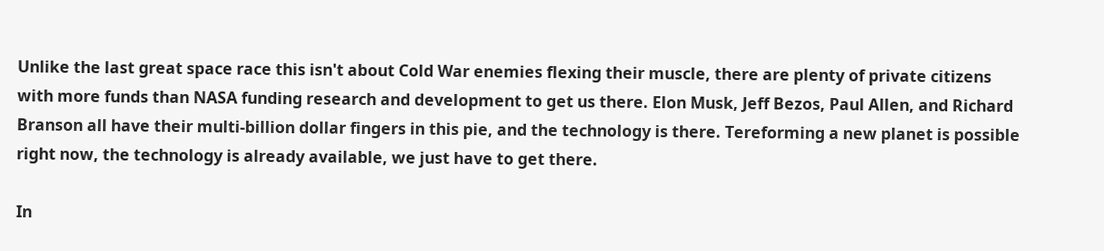Unlike the last great space race this isn't about Cold War enemies flexing their muscle, there are plenty of private citizens with more funds than NASA funding research and development to get us there. Elon Musk, Jeff Bezos, Paul Allen, and Richard Branson all have their multi-billion dollar fingers in this pie, and the technology is there. Tereforming a new planet is possible right now, the technology is already available, we just have to get there.

In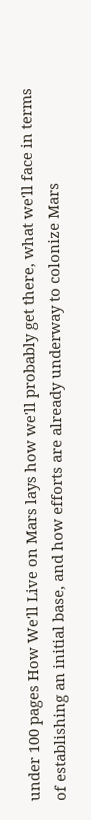under 100 pages How We'll Live on Mars lays how we'll probably get there, what we'll face in terms of establishing an initial base, and how efforts are already underway to colonize Mars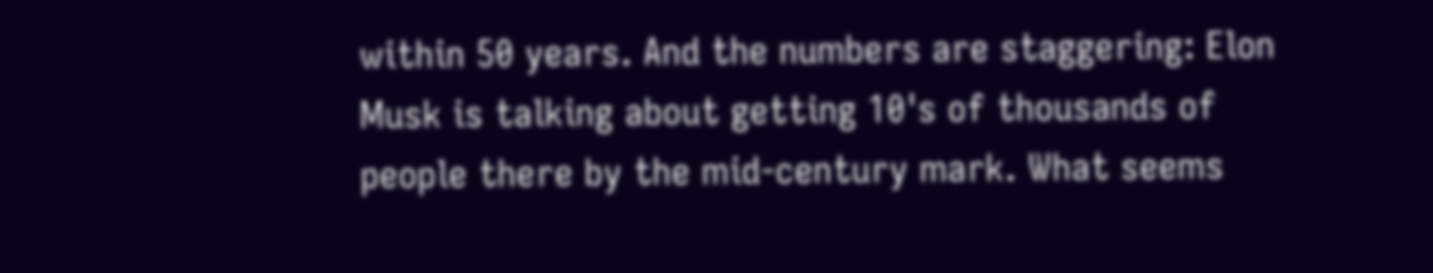within 50 years. And the numbers are staggering: Elon Musk is talking about getting 10's of thousands of people there by the mid-century mark. What seems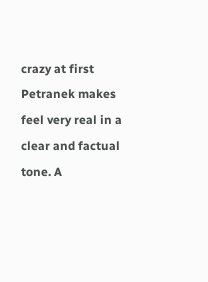crazy at first Petranek makes feel very real in a clear and factual tone. A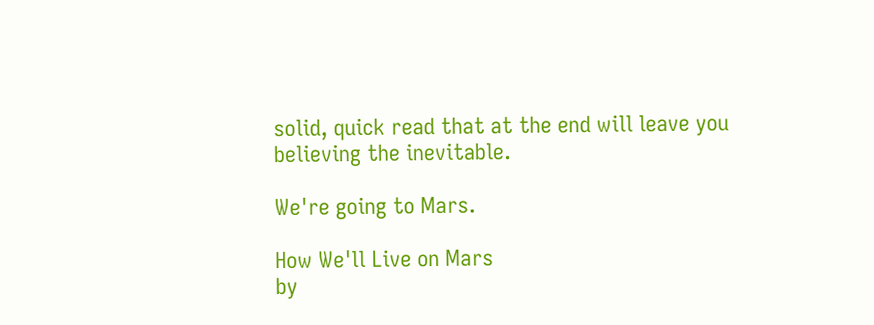solid, quick read that at the end will leave you believing the inevitable.

We're going to Mars.

How We'll Live on Mars
by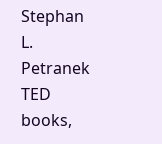Stephan L. Petranek
TED books,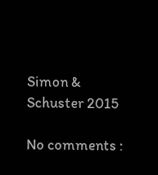Simon & Schuster 2015

No comments :